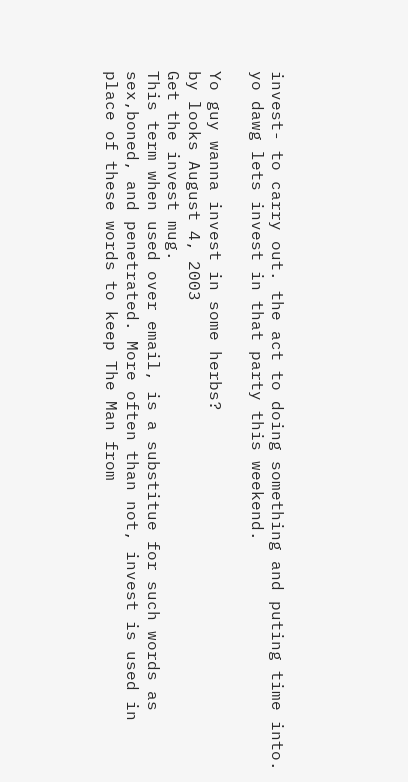invest- to carry out. the act to doing something and puting time into.
yo dawg lets invest in that party this weekend.

Yo guy wanna invest in some herbs?
by looks August 4, 2003
Get the invest mug.
This term when used over email, is a substitue for such words as sex,boned, and penetrated. More often than not, invest is used in place of these words to keep The Man from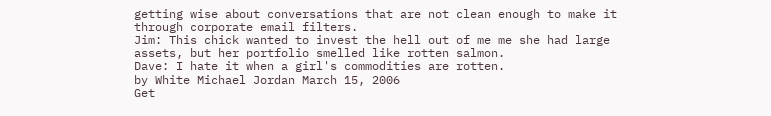getting wise about conversations that are not clean enough to make it through corporate email filters.
Jim: This chick wanted to invest the hell out of me me she had large assets, but her portfolio smelled like rotten salmon.
Dave: I hate it when a girl's commodities are rotten.
by White Michael Jordan March 15, 2006
Get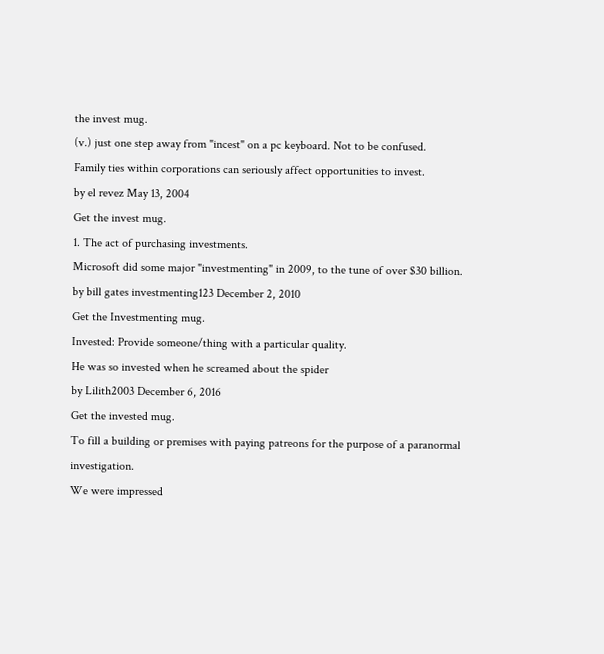the invest mug.
(v.) just one step away from "incest" on a pc keyboard. Not to be confused.
Family ties within corporations can seriously affect opportunities to invest.
by el revez May 13, 2004
Get the invest mug.
1. The act of purchasing investments.
Microsoft did some major "investmenting" in 2009, to the tune of over $30 billion.
by bill gates investmenting123 December 2, 2010
Get the Investmenting mug.
Invested: Provide someone/thing with a particular quality.
He was so invested when he screamed about the spider
by Lilith2003 December 6, 2016
Get the invested mug.
To fill a building or premises with paying patreons for the purpose of a paranormal investigation.
We were impressed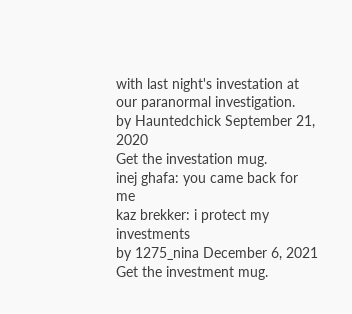with last night's investation at our paranormal investigation.
by Hauntedchick September 21, 2020
Get the investation mug.
inej ghafa: you came back for me
kaz brekker: i protect my investments
by 1275_nina December 6, 2021
Get the investment mug.